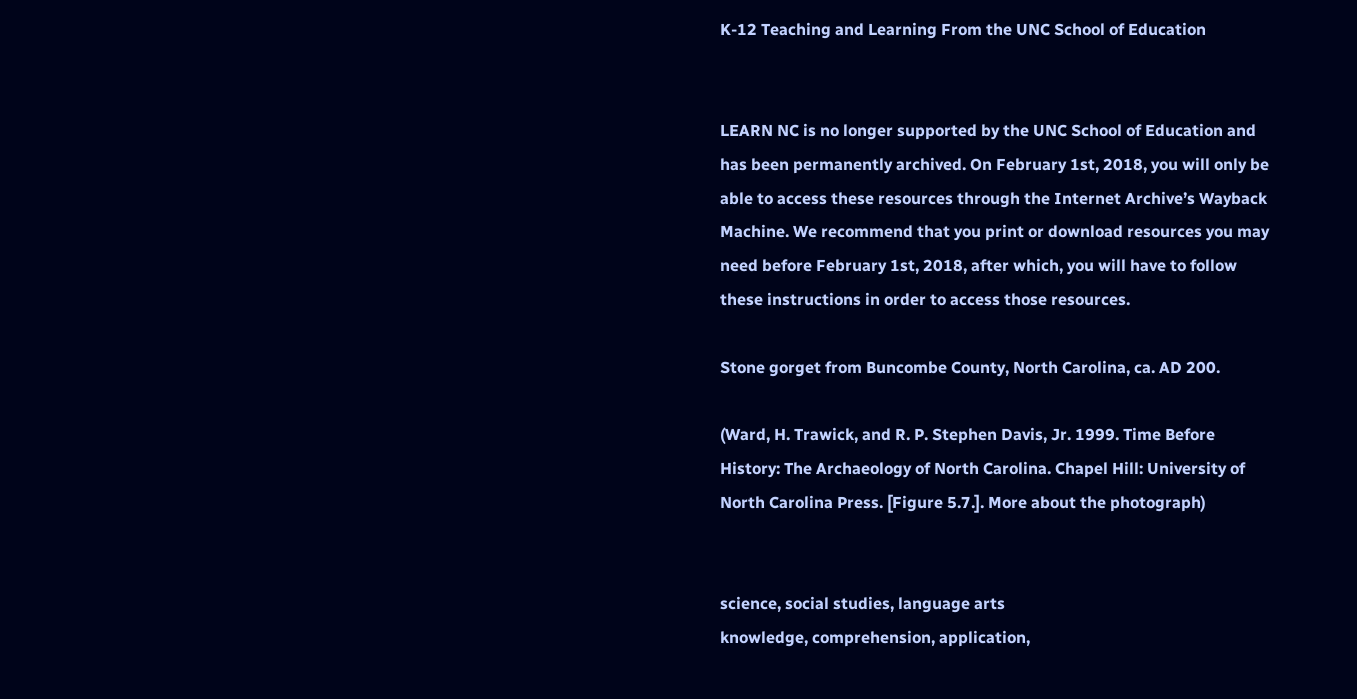K-12 Teaching and Learning From the UNC School of Education


LEARN NC is no longer supported by the UNC School of Education and has been permanently archived. On February 1st, 2018, you will only be able to access these resources through the Internet Archive’s Wayback Machine. We recommend that you print or download resources you may need before February 1st, 2018, after which, you will have to follow these instructions in order to access those resources.

Stone gorget from Buncombe County, North Carolina, ca. AD 200.

(Ward, H. Trawick, and R. P. Stephen Davis, Jr. 1999. Time Before History: The Archaeology of North Carolina. Chapel Hill: University of North Carolina Press. [Figure 5.7.]. More about the photograph)


science, social studies, language arts
knowledge, comprehension, application,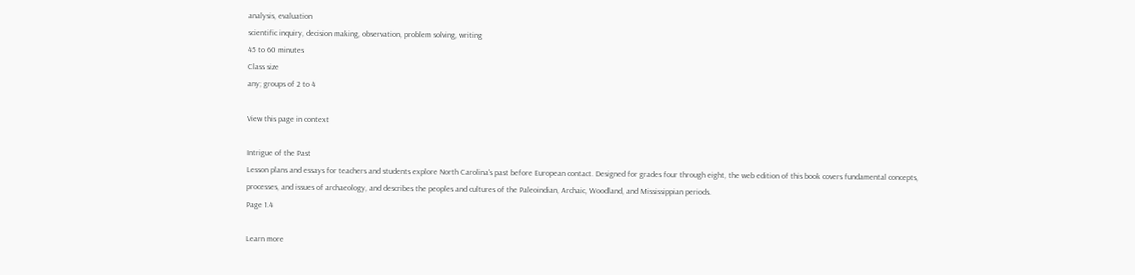analysis, evaluation
scientific inquiry, decision making, observation, problem solving, writing
45 to 60 minutes
Class size
any; groups of 2 to 4

View this page in context

Intrigue of the Past
Lesson plans and essays for teachers and students explore North Carolina's past before European contact. Designed for grades four through eight, the web edition of this book covers fundamental concepts, processes, and issues of archaeology, and describes the peoples and cultures of the Paleoindian, Archaic, Woodland, and Mississippian periods.
Page 1.4

Learn more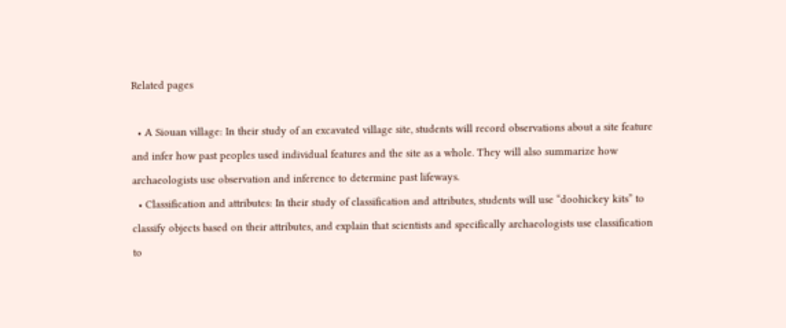Related pages

  • A Siouan village: In their study of an excavated village site, students will record observations about a site feature and infer how past peoples used individual features and the site as a whole. They will also summarize how archaeologists use observation and inference to determine past lifeways.
  • Classification and attributes: In their study of classification and attributes, students will use “doohickey kits” to classify objects based on their attributes, and explain that scientists and specifically archaeologists use classification to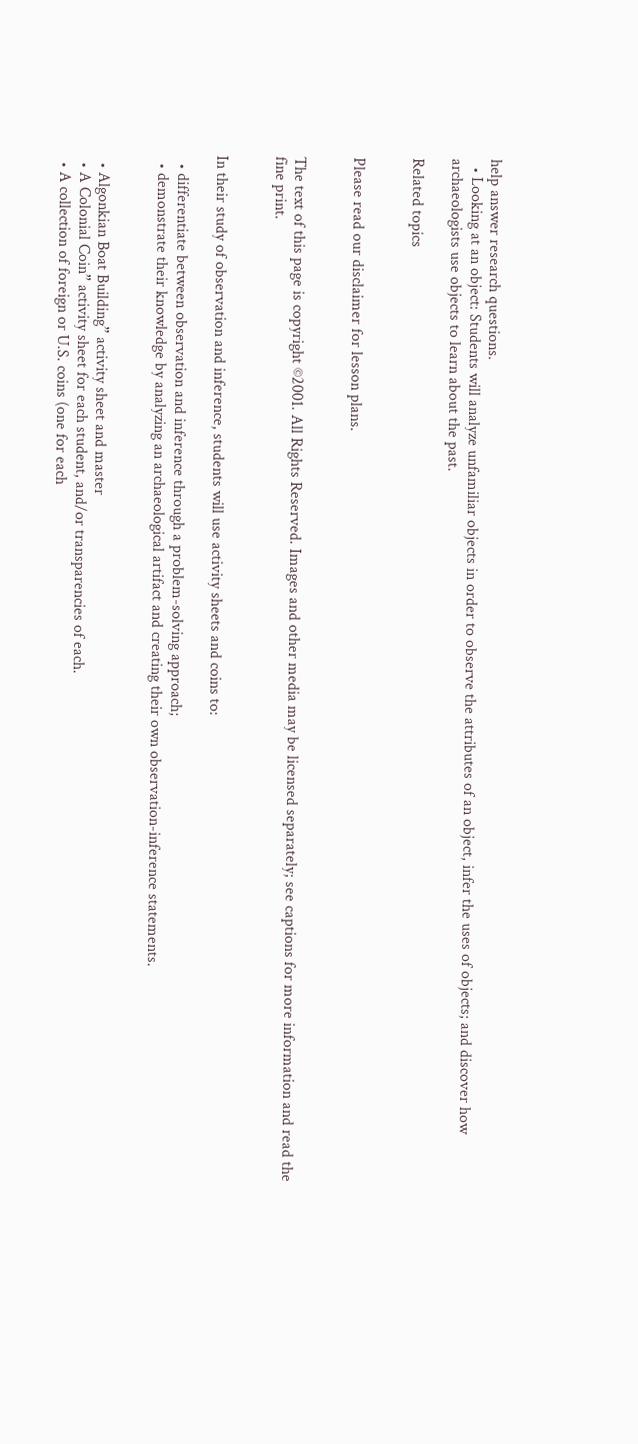help answer research questions.
  • Looking at an object: Students will analyze unfamiliar objects in order to observe the attributes of an object, infer the uses of objects; and discover how archaeologists use objects to learn about the past.

Related topics


Please read our disclaimer for lesson plans.


The text of this page is copyright ©2001. All Rights Reserved. Images and other media may be licensed separately; see captions for more information and read the fine print.


In their study of observation and inference, students will use activity sheets and coins to:

  • differentiate between observation and inference through a problem-solving approach;
  • demonstrate their knowledge by analyzing an archaeological artifact and creating their own observation-inference statements.


  • Algonkian Boat Building” activity sheet and master
  • A Colonial Coin” activity sheet for each student, and/or transparencies of each.
  • A collection of foreign or U.S. coins (one for each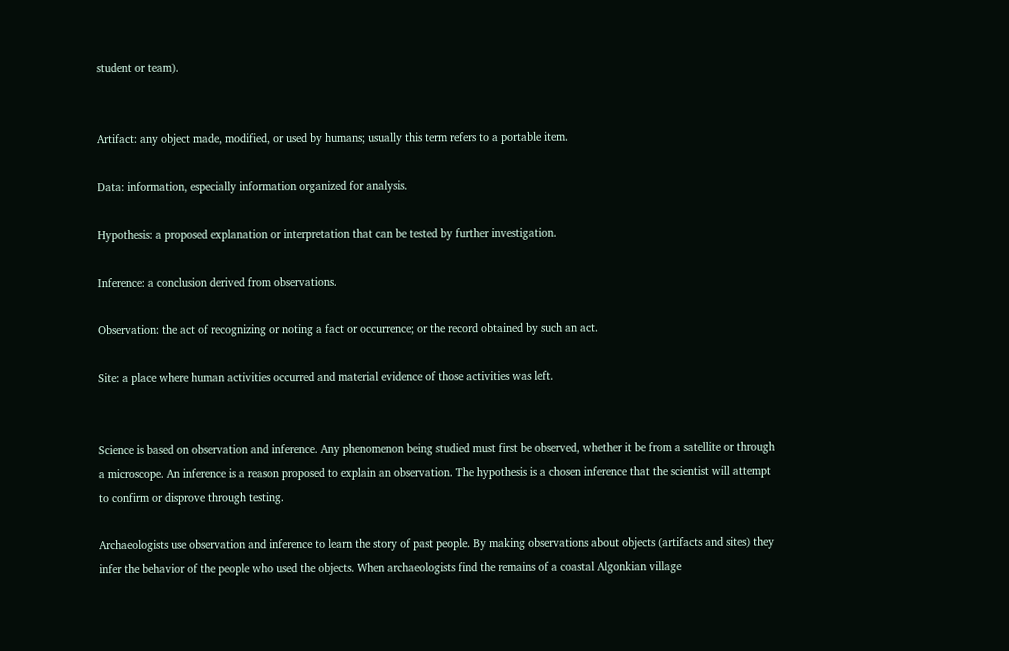student or team).


Artifact: any object made, modified, or used by humans; usually this term refers to a portable item.

Data: information, especially information organized for analysis.

Hypothesis: a proposed explanation or interpretation that can be tested by further investigation.

Inference: a conclusion derived from observations.

Observation: the act of recognizing or noting a fact or occurrence; or the record obtained by such an act.

Site: a place where human activities occurred and material evidence of those activities was left.


Science is based on observation and inference. Any phenomenon being studied must first be observed, whether it be from a satellite or through a microscope. An inference is a reason proposed to explain an observation. The hypothesis is a chosen inference that the scientist will attempt to confirm or disprove through testing.

Archaeologists use observation and inference to learn the story of past people. By making observations about objects (artifacts and sites) they infer the behavior of the people who used the objects. When archaeologists find the remains of a coastal Algonkian village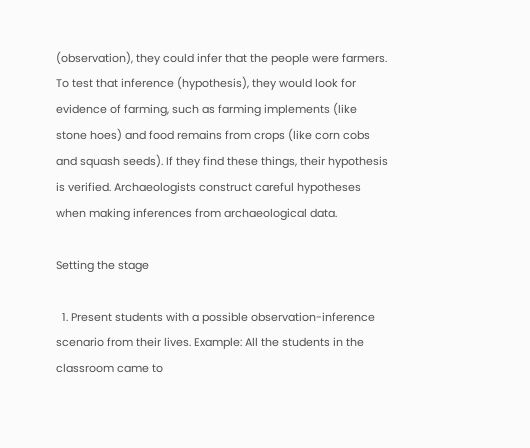(observation), they could infer that the people were farmers. To test that inference (hypothesis), they would look for evidence of farming, such as farming implements (like stone hoes) and food remains from crops (like corn cobs and squash seeds). If they find these things, their hypothesis is verified. Archaeologists construct careful hypotheses when making inferences from archaeological data.

Setting the stage

  1. Present students with a possible observation-inference scenario from their lives. Example: All the students in the classroom came to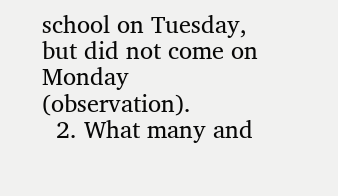school on Tuesday, but did not come on Monday (observation).
  2. What many and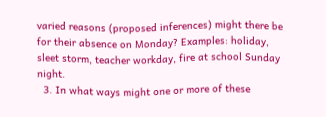varied reasons (proposed inferences) might there be for their absence on Monday? Examples: holiday, sleet storm, teacher workday, fire at school Sunday night.
  3. In what ways might one or more of these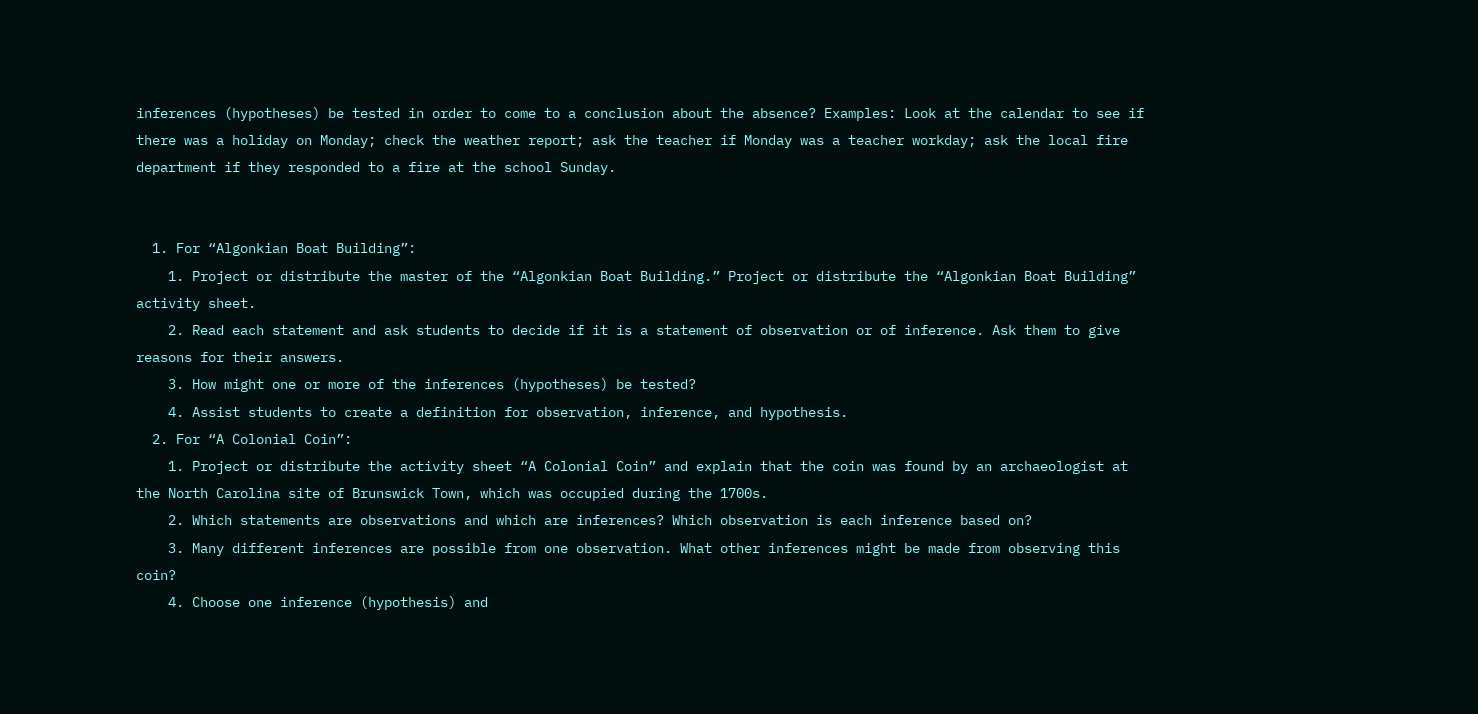inferences (hypotheses) be tested in order to come to a conclusion about the absence? Examples: Look at the calendar to see if there was a holiday on Monday; check the weather report; ask the teacher if Monday was a teacher workday; ask the local fire department if they responded to a fire at the school Sunday.


  1. For “Algonkian Boat Building”:
    1. Project or distribute the master of the “Algonkian Boat Building.” Project or distribute the “Algonkian Boat Building” activity sheet.
    2. Read each statement and ask students to decide if it is a statement of observation or of inference. Ask them to give reasons for their answers.
    3. How might one or more of the inferences (hypotheses) be tested?
    4. Assist students to create a definition for observation, inference, and hypothesis.
  2. For “A Colonial Coin”:
    1. Project or distribute the activity sheet “A Colonial Coin” and explain that the coin was found by an archaeologist at the North Carolina site of Brunswick Town, which was occupied during the 1700s.
    2. Which statements are observations and which are inferences? Which observation is each inference based on?
    3. Many different inferences are possible from one observation. What other inferences might be made from observing this coin?
    4. Choose one inference (hypothesis) and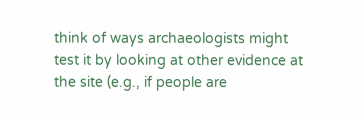think of ways archaeologists might test it by looking at other evidence at the site (e.g., if people are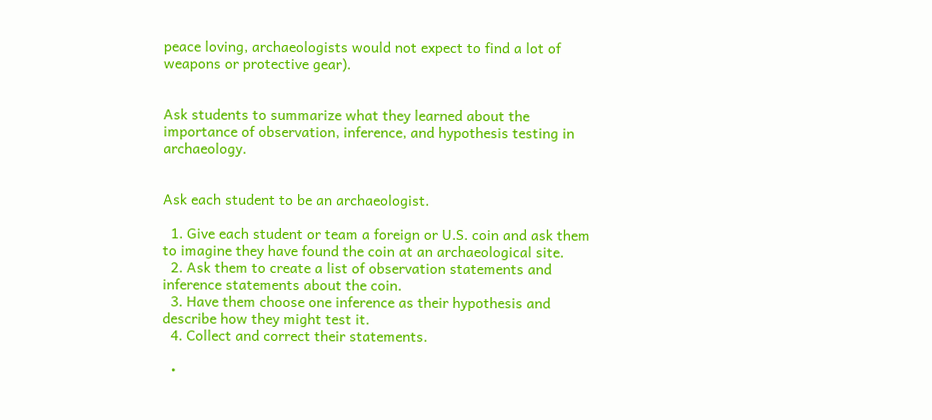peace loving, archaeologists would not expect to find a lot of weapons or protective gear).


Ask students to summarize what they learned about the importance of observation, inference, and hypothesis testing in archaeology.


Ask each student to be an archaeologist.

  1. Give each student or team a foreign or U.S. coin and ask them to imagine they have found the coin at an archaeological site.
  2. Ask them to create a list of observation statements and inference statements about the coin.
  3. Have them choose one inference as their hypothesis and describe how they might test it.
  4. Collect and correct their statements.

  •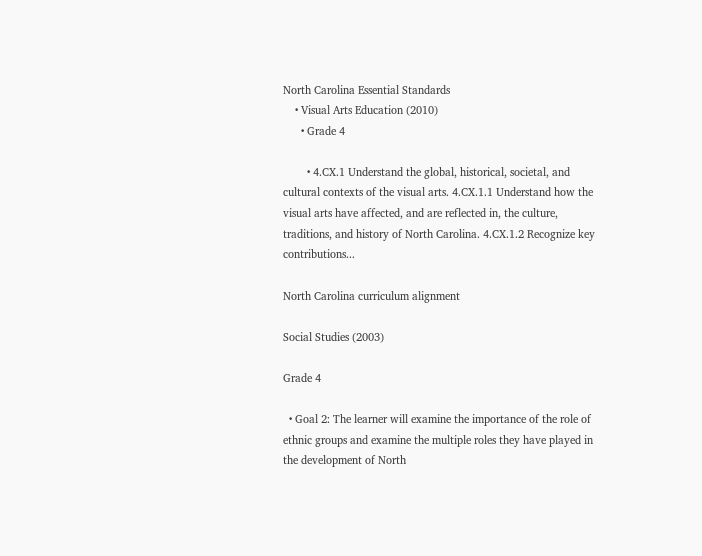North Carolina Essential Standards
    • Visual Arts Education (2010)
      • Grade 4

        • 4.CX.1 Understand the global, historical, societal, and cultural contexts of the visual arts. 4.CX.1.1 Understand how the visual arts have affected, and are reflected in, the culture, traditions, and history of North Carolina. 4.CX.1.2 Recognize key contributions...

North Carolina curriculum alignment

Social Studies (2003)

Grade 4

  • Goal 2: The learner will examine the importance of the role of ethnic groups and examine the multiple roles they have played in the development of North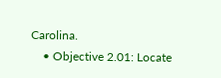Carolina.
    • Objective 2.01: Locate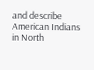and describe American Indians in North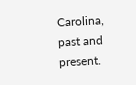Carolina, past and present.